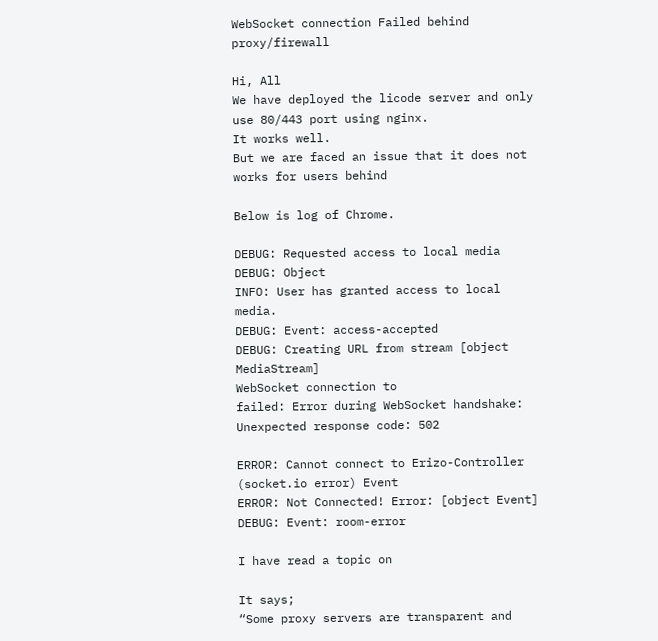WebSocket connection Failed behind proxy/firewall

Hi, All
We have deployed the licode server and only use 80/443 port using nginx.
It works well.
But we are faced an issue that it does not works for users behind

Below is log of Chrome.

DEBUG: Requested access to local media
DEBUG: Object
INFO: User has granted access to local media.
DEBUG: Event: access-accepted
DEBUG: Creating URL from stream [object MediaStream]
WebSocket connection to
failed: Error during WebSocket handshake: Unexpected response code: 502

ERROR: Cannot connect to Erizo-Controller (socket.io error) Event
ERROR: Not Connected! Error: [object Event]
DEBUG: Event: room-error

I have read a topic on

It says;
“Some proxy servers are transparent and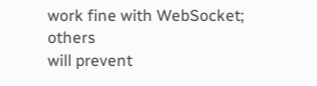work fine with WebSocket; others
will prevent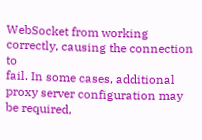WebSocket from working correctly, causing the connection to
fail. In some cases, additional proxy server configuration may be required,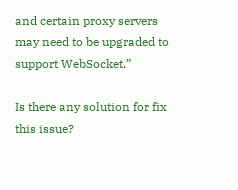and certain proxy servers may need to be upgraded to support WebSocket.”

Is there any solution for fix this issue?